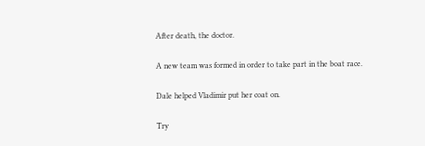After death, the doctor.

A new team was formed in order to take part in the boat race.

Dale helped Vladimir put her coat on.

Try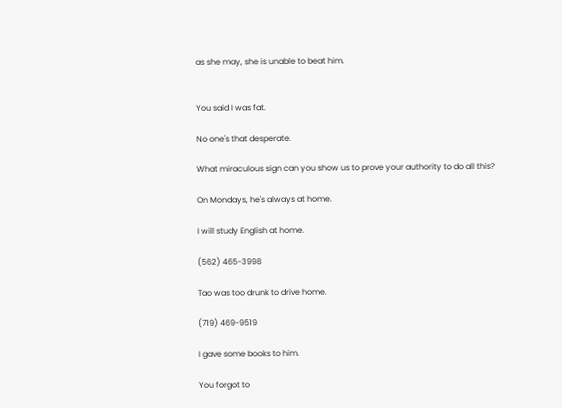as she may, she is unable to beat him.


You said I was fat.

No one's that desperate.

What miraculous sign can you show us to prove your authority to do all this?

On Mondays, he's always at home.

I will study English at home.

(562) 465-3998

Tao was too drunk to drive home.

(719) 469-9519

I gave some books to him.

You forgot to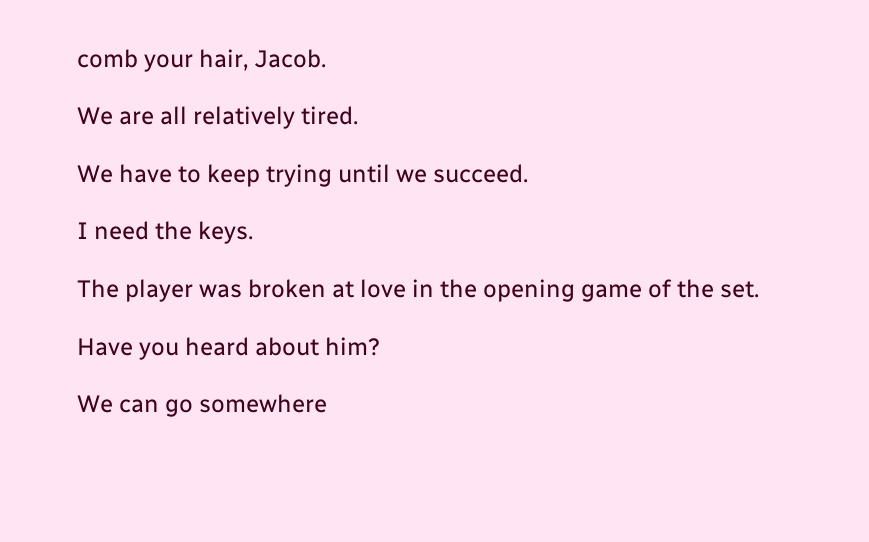comb your hair, Jacob.

We are all relatively tired.

We have to keep trying until we succeed.

I need the keys.

The player was broken at love in the opening game of the set.

Have you heard about him?

We can go somewhere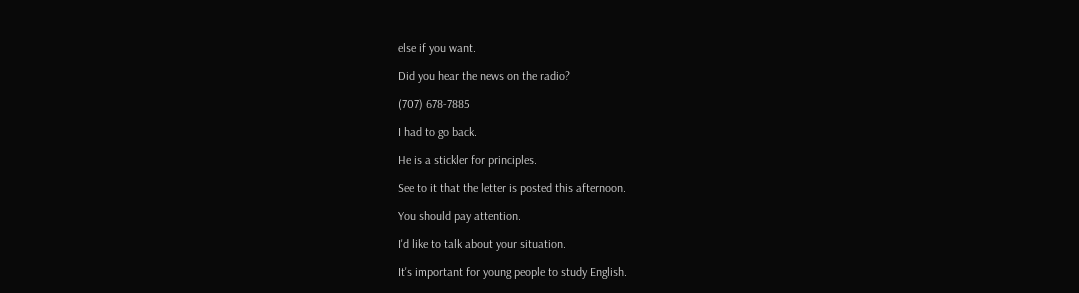else if you want.

Did you hear the news on the radio?

(707) 678-7885

I had to go back.

He is a stickler for principles.

See to it that the letter is posted this afternoon.

You should pay attention.

I'd like to talk about your situation.

It's important for young people to study English.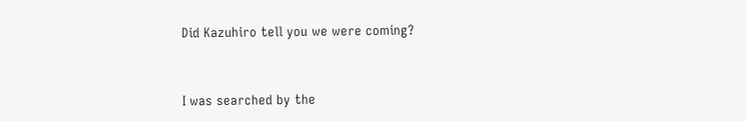Did Kazuhiro tell you we were coming?


I was searched by the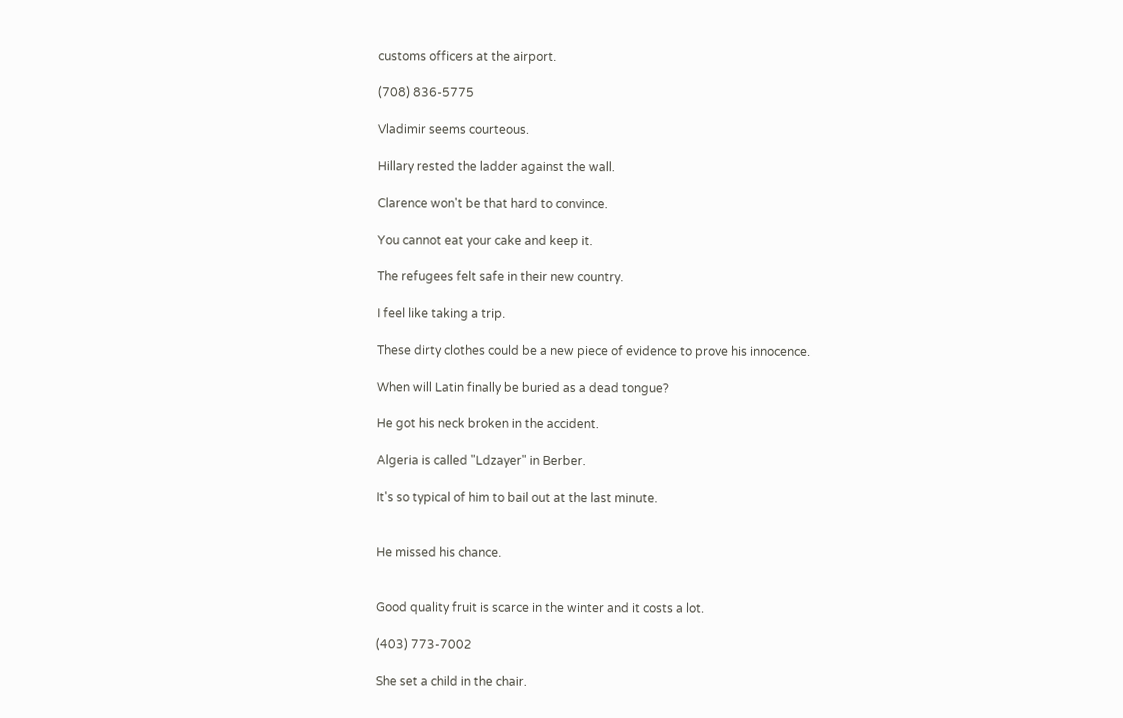customs officers at the airport.

(708) 836-5775

Vladimir seems courteous.

Hillary rested the ladder against the wall.

Clarence won't be that hard to convince.

You cannot eat your cake and keep it.

The refugees felt safe in their new country.

I feel like taking a trip.

These dirty clothes could be a new piece of evidence to prove his innocence.

When will Latin finally be buried as a dead tongue?

He got his neck broken in the accident.

Algeria is called "Ldzayer" in Berber.

It's so typical of him to bail out at the last minute.


He missed his chance.


Good quality fruit is scarce in the winter and it costs a lot.

(403) 773-7002

She set a child in the chair.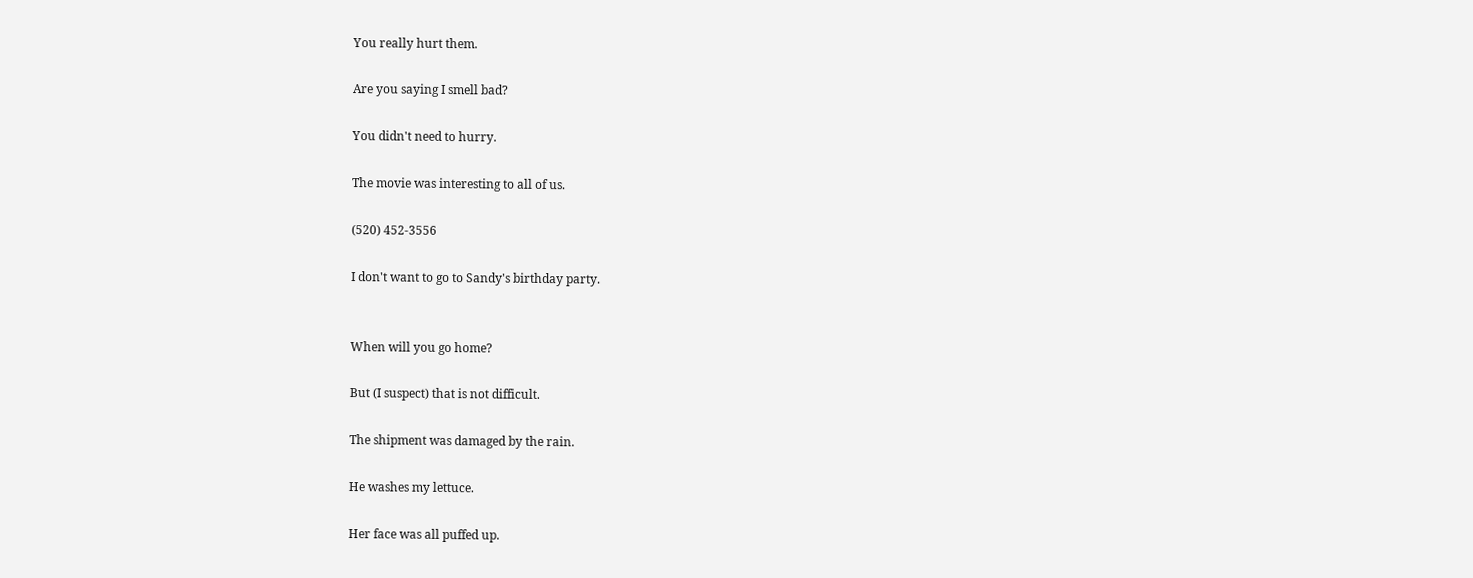You really hurt them.

Are you saying I smell bad?

You didn't need to hurry.

The movie was interesting to all of us.

(520) 452-3556

I don't want to go to Sandy's birthday party.


When will you go home?

But (I suspect) that is not difficult.

The shipment was damaged by the rain.

He washes my lettuce.

Her face was all puffed up.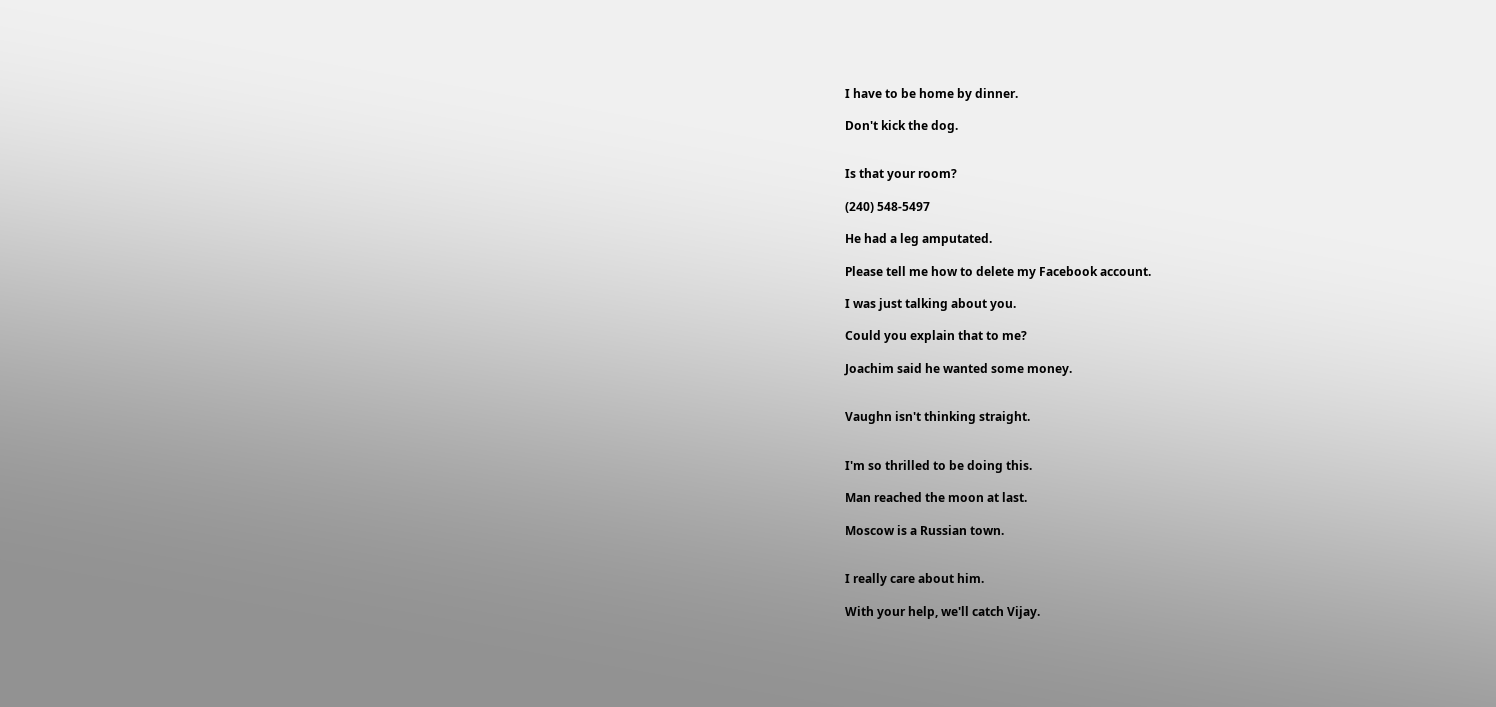I have to be home by dinner.

Don't kick the dog.


Is that your room?

(240) 548-5497

He had a leg amputated.

Please tell me how to delete my Facebook account.

I was just talking about you.

Could you explain that to me?

Joachim said he wanted some money.


Vaughn isn't thinking straight.


I'm so thrilled to be doing this.

Man reached the moon at last.

Moscow is a Russian town.


I really care about him.

With your help, we'll catch Vijay.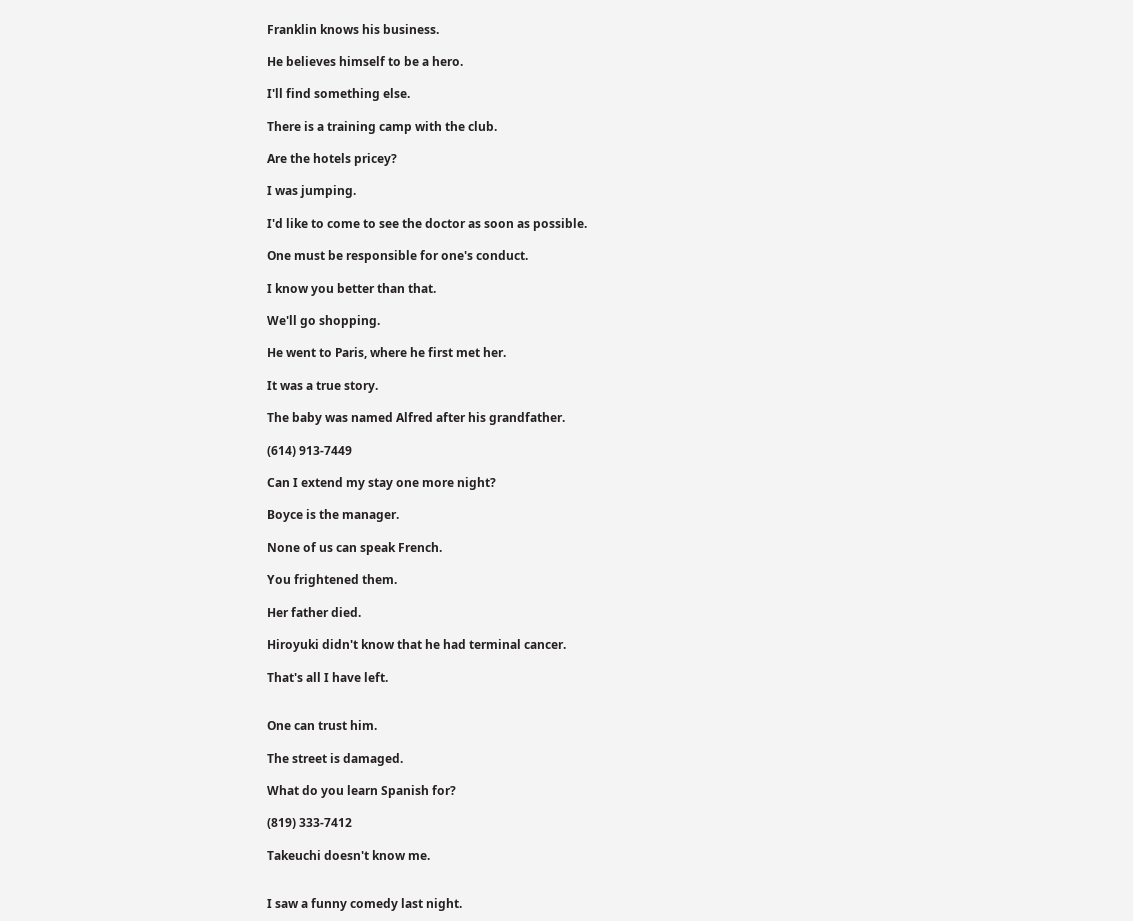Franklin knows his business.

He believes himself to be a hero.

I'll find something else.

There is a training camp with the club.

Are the hotels pricey?

I was jumping.

I'd like to come to see the doctor as soon as possible.

One must be responsible for one's conduct.

I know you better than that.

We'll go shopping.

He went to Paris, where he first met her.

It was a true story.

The baby was named Alfred after his grandfather.

(614) 913-7449

Can I extend my stay one more night?

Boyce is the manager.

None of us can speak French.

You frightened them.

Her father died.

Hiroyuki didn't know that he had terminal cancer.

That's all I have left.


One can trust him.

The street is damaged.

What do you learn Spanish for?

(819) 333-7412

Takeuchi doesn't know me.


I saw a funny comedy last night.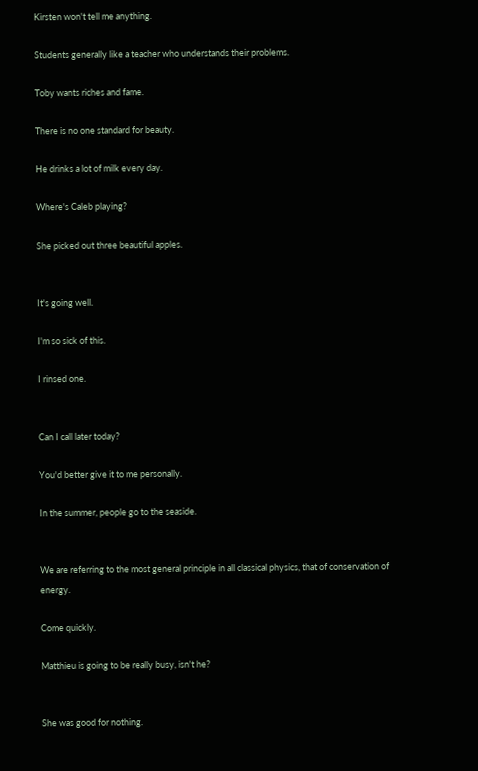Kirsten won't tell me anything.

Students generally like a teacher who understands their problems.

Toby wants riches and fame.

There is no one standard for beauty.

He drinks a lot of milk every day.

Where's Caleb playing?

She picked out three beautiful apples.


It's going well.

I'm so sick of this.

I rinsed one.


Can I call later today?

You'd better give it to me personally.

In the summer, people go to the seaside.


We are referring to the most general principle in all classical physics, that of conservation of energy.

Come quickly.

Matthieu is going to be really busy, isn't he?


She was good for nothing.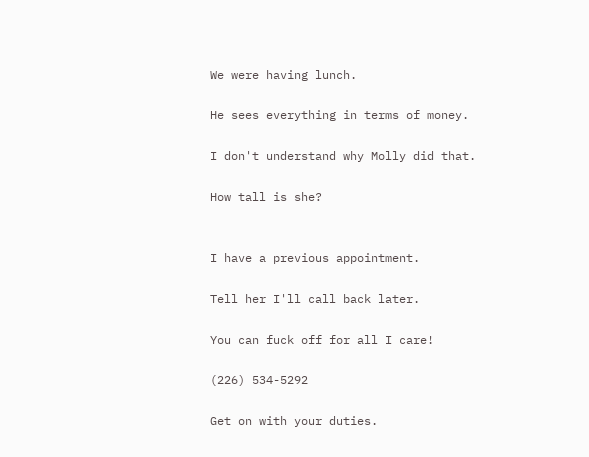We were having lunch.

He sees everything in terms of money.

I don't understand why Molly did that.

How tall is she?


I have a previous appointment.

Tell her I'll call back later.

You can fuck off for all I care!

(226) 534-5292

Get on with your duties.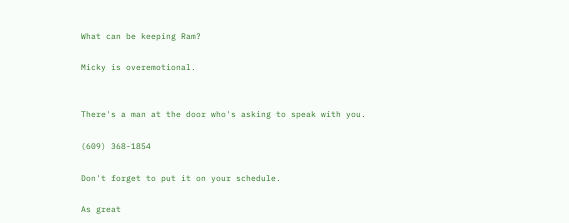What can be keeping Ram?

Micky is overemotional.


There's a man at the door who's asking to speak with you.

(609) 368-1854

Don't forget to put it on your schedule.

As great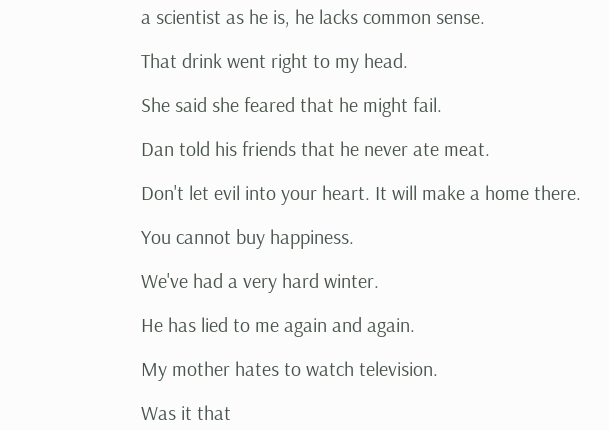a scientist as he is, he lacks common sense.

That drink went right to my head.

She said she feared that he might fail.

Dan told his friends that he never ate meat.

Don't let evil into your heart. It will make a home there.

You cannot buy happiness.

We've had a very hard winter.

He has lied to me again and again.

My mother hates to watch television.

Was it that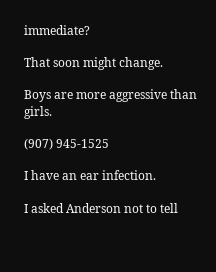immediate?

That soon might change.

Boys are more aggressive than girls.

(907) 945-1525

I have an ear infection.

I asked Anderson not to tell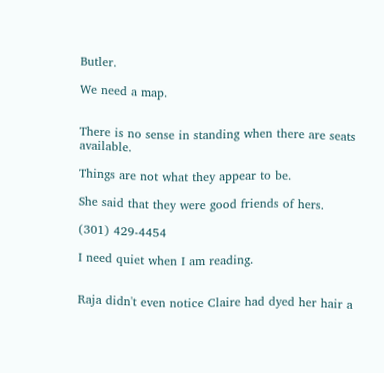Butler.

We need a map.


There is no sense in standing when there are seats available.

Things are not what they appear to be.

She said that they were good friends of hers.

(301) 429-4454

I need quiet when I am reading.


Raja didn't even notice Claire had dyed her hair a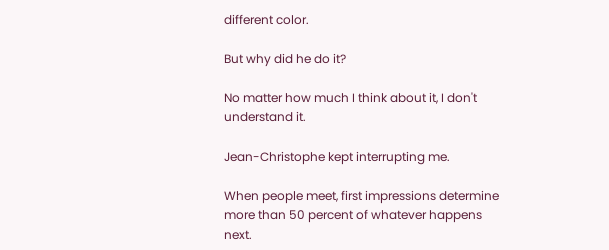different color.

But why did he do it?

No matter how much I think about it, I don't understand it.

Jean-Christophe kept interrupting me.

When people meet, first impressions determine more than 50 percent of whatever happens next.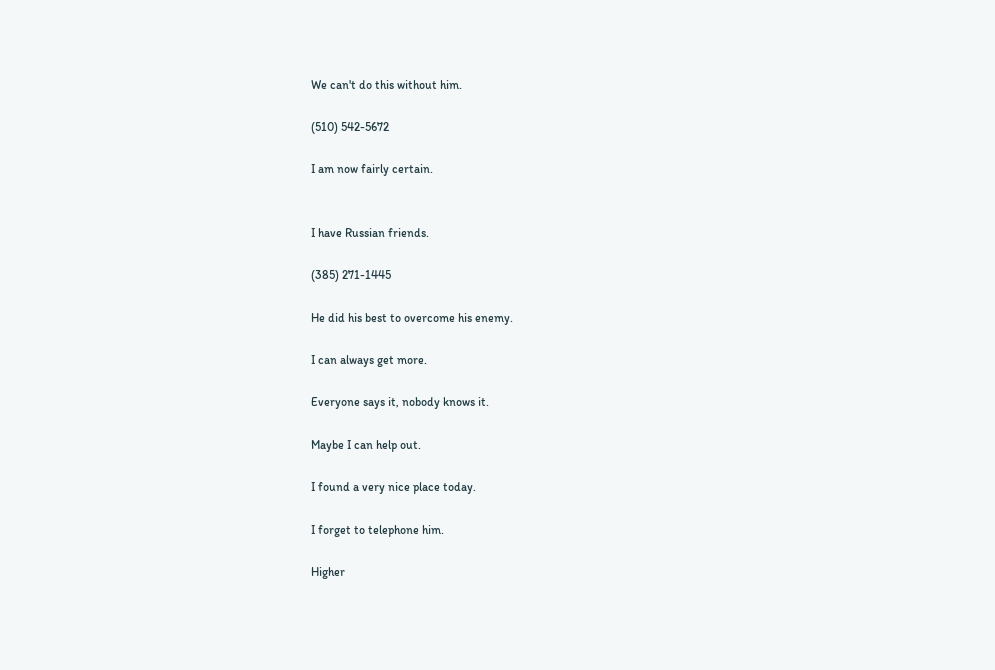We can't do this without him.

(510) 542-5672

I am now fairly certain.


I have Russian friends.

(385) 271-1445

He did his best to overcome his enemy.

I can always get more.

Everyone says it, nobody knows it.

Maybe I can help out.

I found a very nice place today.

I forget to telephone him.

Higher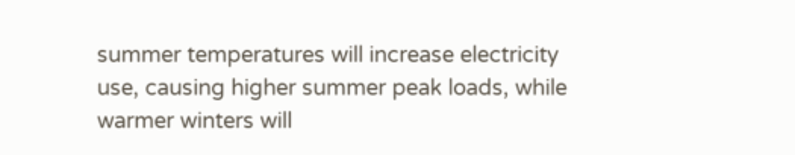summer temperatures will increase electricity use, causing higher summer peak loads, while warmer winters will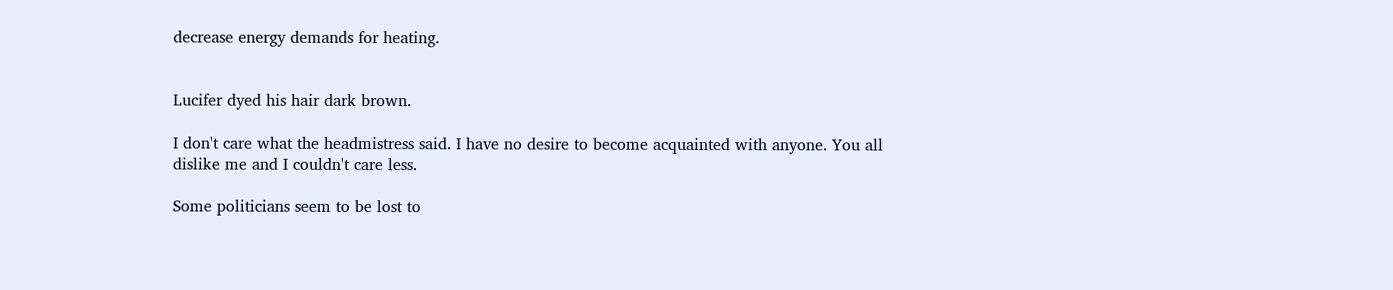decrease energy demands for heating.


Lucifer dyed his hair dark brown.

I don't care what the headmistress said. I have no desire to become acquainted with anyone. You all dislike me and I couldn't care less.

Some politicians seem to be lost to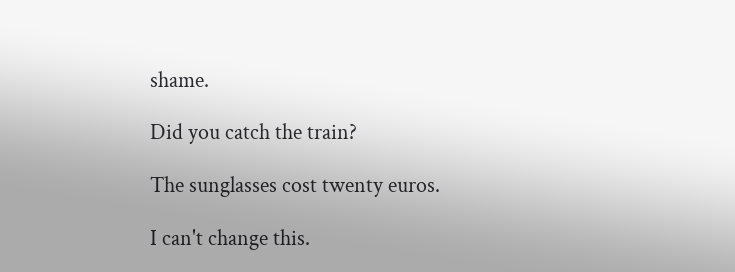shame.

Did you catch the train?

The sunglasses cost twenty euros.

I can't change this.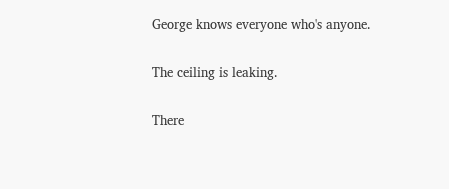George knows everyone who's anyone.

The ceiling is leaking.

There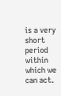is a very short period within which we can act.